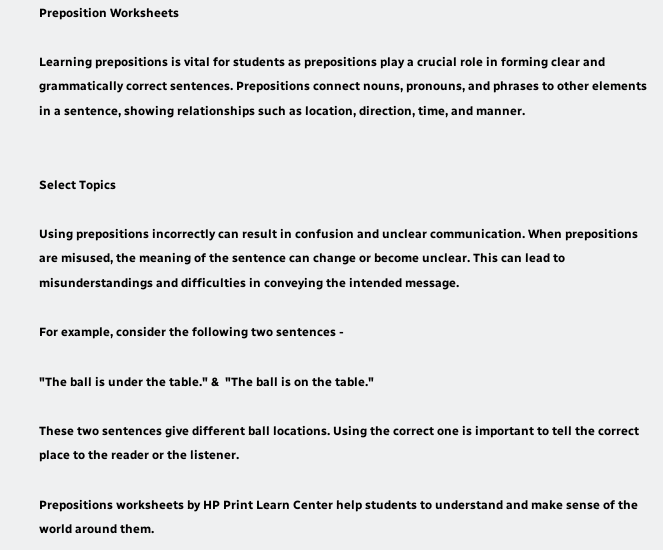Preposition Worksheets

Learning prepositions is vital for students as prepositions play a crucial role in forming clear and grammatically correct sentences. Prepositions connect nouns, pronouns, and phrases to other elements in a sentence, showing relationships such as location, direction, time, and manner.


Select Topics

Using prepositions incorrectly can result in confusion and unclear communication. When prepositions are misused, the meaning of the sentence can change or become unclear. This can lead to misunderstandings and difficulties in conveying the intended message.

For example, consider the following two sentences -

"The ball is under the table." &  "The ball is on the table."

These two sentences give different ball locations. Using the correct one is important to tell the correct place to the reader or the listener.

Prepositions worksheets by HP Print Learn Center help students to understand and make sense of the world around them.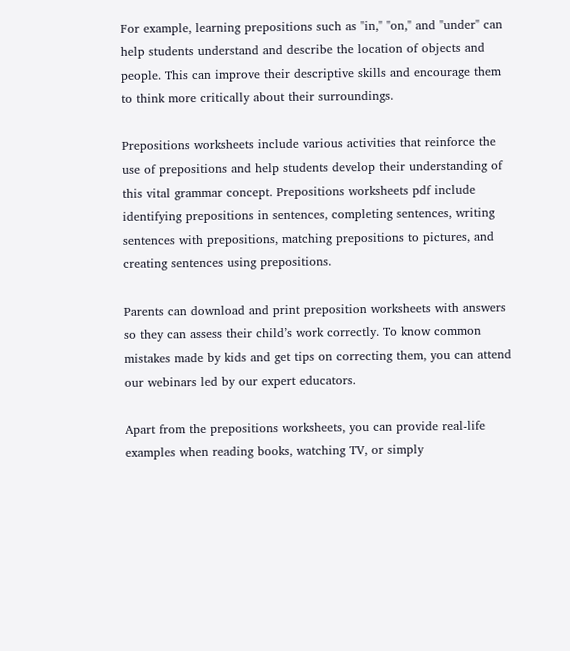For example, learning prepositions such as "in," "on," and "under" can help students understand and describe the location of objects and people. This can improve their descriptive skills and encourage them to think more critically about their surroundings.

Prepositions worksheets include various activities that reinforce the use of prepositions and help students develop their understanding of this vital grammar concept. Prepositions worksheets pdf include identifying prepositions in sentences, completing sentences, writing sentences with prepositions, matching prepositions to pictures, and creating sentences using prepositions.

Parents can download and print preposition worksheets with answers so they can assess their child’s work correctly. To know common mistakes made by kids and get tips on correcting them, you can attend our webinars led by our expert educators.

Apart from the prepositions worksheets, you can provide real-life examples when reading books, watching TV, or simply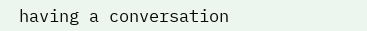having a conversation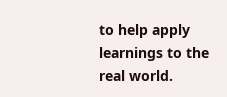to help apply learnings to the real world.